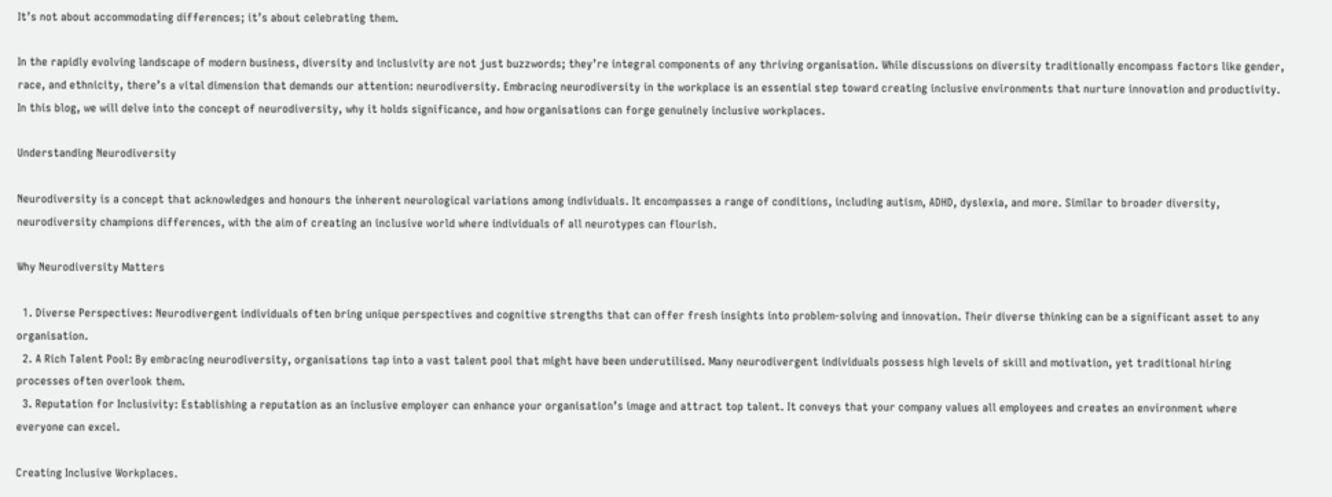It’s not about accommodating differences; it’s about celebrating them.

In the rapidly evolving landscape of modern business, diversity and inclusivity are not just buzzwords; they’re integral components of any thriving organisation. While discussions on diversity traditionally encompass factors like gender, race, and ethnicity, there’s a vital dimension that demands our attention: neurodiversity. Embracing neurodiversity in the workplace is an essential step toward creating inclusive environments that nurture innovation and productivity. In this blog, we will delve into the concept of neurodiversity, why it holds significance, and how organisations can forge genuinely inclusive workplaces.

Understanding Neurodiversity

Neurodiversity is a concept that acknowledges and honours the inherent neurological variations among individuals. It encompasses a range of conditions, including autism, ADHD, dyslexia, and more. Similar to broader diversity, neurodiversity champions differences, with the aim of creating an inclusive world where individuals of all neurotypes can flourish.

Why Neurodiversity Matters

  1. Diverse Perspectives: Neurodivergent individuals often bring unique perspectives and cognitive strengths that can offer fresh insights into problem-solving and innovation. Their diverse thinking can be a significant asset to any organisation.
  2. A Rich Talent Pool: By embracing neurodiversity, organisations tap into a vast talent pool that might have been underutilised. Many neurodivergent individuals possess high levels of skill and motivation, yet traditional hiring processes often overlook them.
  3. Reputation for Inclusivity: Establishing a reputation as an inclusive employer can enhance your organisation’s image and attract top talent. It conveys that your company values all employees and creates an environment where everyone can excel.

Creating Inclusive Workplaces.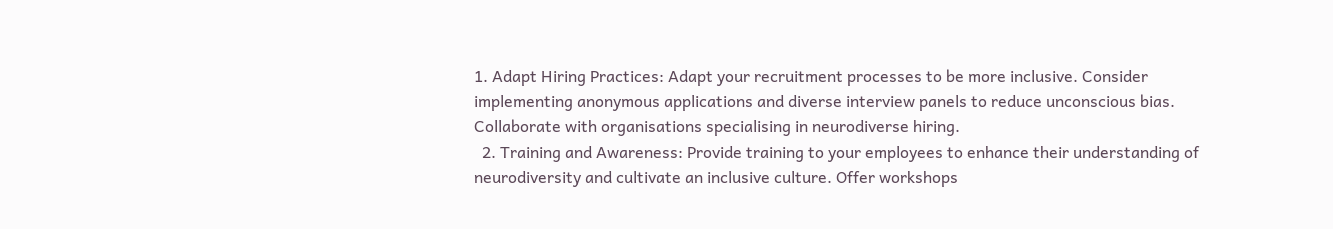1. Adapt Hiring Practices: Adapt your recruitment processes to be more inclusive. Consider implementing anonymous applications and diverse interview panels to reduce unconscious bias. Collaborate with organisations specialising in neurodiverse hiring.
  2. Training and Awareness: Provide training to your employees to enhance their understanding of neurodiversity and cultivate an inclusive culture. Offer workshops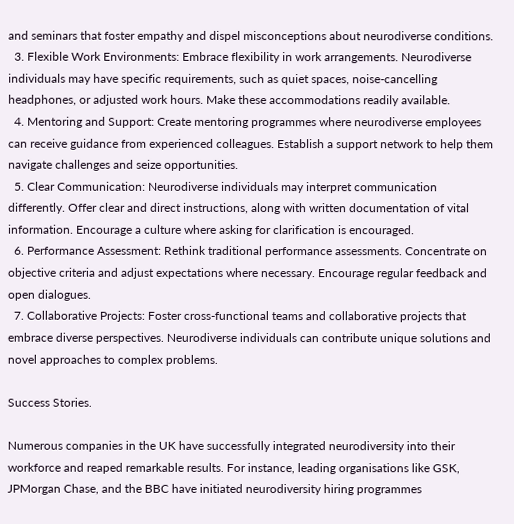and seminars that foster empathy and dispel misconceptions about neurodiverse conditions.
  3. Flexible Work Environments: Embrace flexibility in work arrangements. Neurodiverse individuals may have specific requirements, such as quiet spaces, noise-cancelling headphones, or adjusted work hours. Make these accommodations readily available.
  4. Mentoring and Support: Create mentoring programmes where neurodiverse employees can receive guidance from experienced colleagues. Establish a support network to help them navigate challenges and seize opportunities.
  5. Clear Communication: Neurodiverse individuals may interpret communication differently. Offer clear and direct instructions, along with written documentation of vital information. Encourage a culture where asking for clarification is encouraged.
  6. Performance Assessment: Rethink traditional performance assessments. Concentrate on objective criteria and adjust expectations where necessary. Encourage regular feedback and open dialogues.
  7. Collaborative Projects: Foster cross-functional teams and collaborative projects that embrace diverse perspectives. Neurodiverse individuals can contribute unique solutions and novel approaches to complex problems.

Success Stories.

Numerous companies in the UK have successfully integrated neurodiversity into their workforce and reaped remarkable results. For instance, leading organisations like GSK, JPMorgan Chase, and the BBC have initiated neurodiversity hiring programmes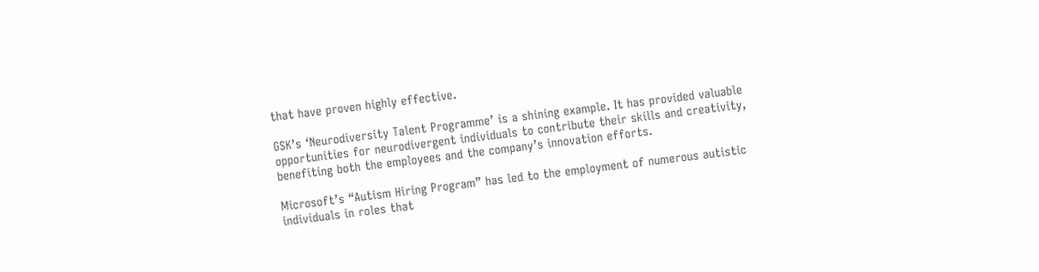that have proven highly effective.

GSK’s ‘Neurodiversity Talent Programme’ is a shining example. It has provided valuable opportunities for neurodivergent individuals to contribute their skills and creativity, benefiting both the employees and the company’s innovation efforts.

Microsoft’s “Autism Hiring Program” has led to the employment of numerous autistic individuals in roles that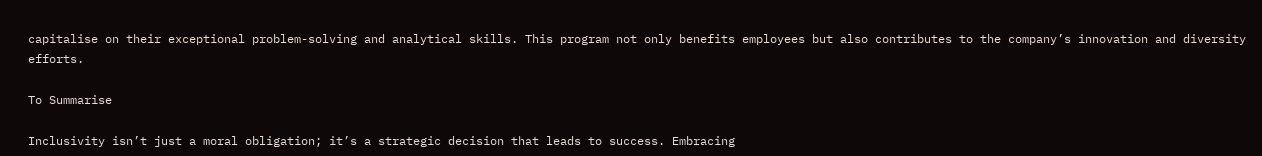capitalise on their exceptional problem-solving and analytical skills. This program not only benefits employees but also contributes to the company’s innovation and diversity efforts.

To Summarise

Inclusivity isn’t just a moral obligation; it’s a strategic decision that leads to success. Embracing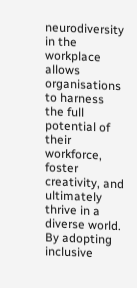neurodiversity in the workplace allows organisations to harness the full potential of their workforce, foster creativity, and ultimately thrive in a diverse world. By adopting inclusive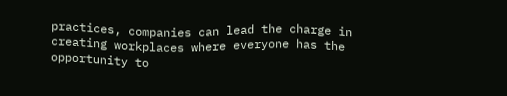practices, companies can lead the charge in creating workplaces where everyone has the opportunity to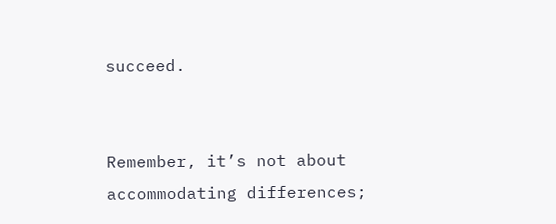succeed.


Remember, it’s not about accommodating differences;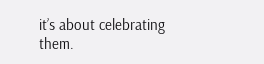it’s about celebrating them.